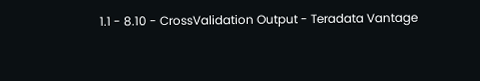1.1 - 8.10 - CrossValidation Output - Teradata Vantage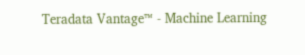Teradata Vantage™ - Machine Learning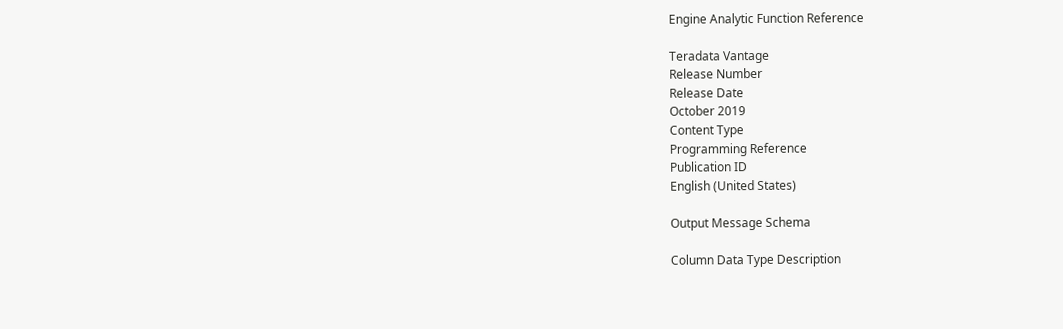Engine Analytic Function Reference

Teradata Vantage
Release Number
Release Date
October 2019
Content Type
Programming Reference
Publication ID
English (United States)

Output Message Schema

Column Data Type Description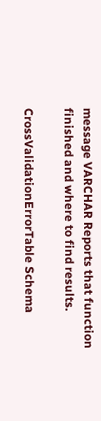message VARCHAR Reports that function finished and where to find results.

CrossValidationErrorTable Schema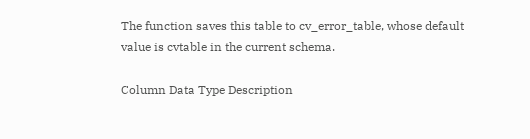The function saves this table to cv_error_table, whose default value is cvtable in the current schema.

Column Data Type Description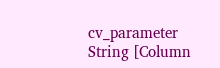cv_parameter String [Column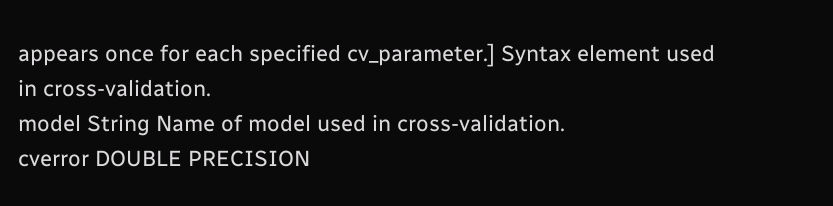appears once for each specified cv_parameter.] Syntax element used in cross-validation.
model String Name of model used in cross-validation.
cverror DOUBLE PRECISION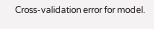Cross-validation error for model.